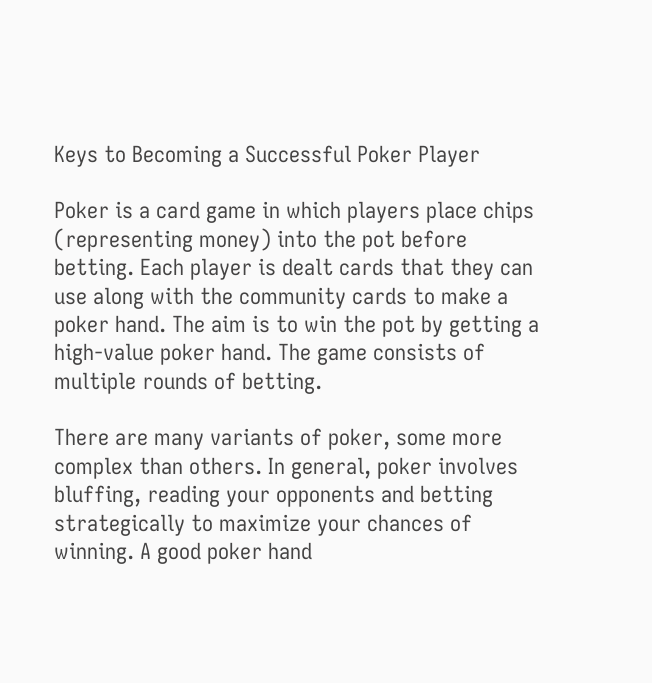Keys to Becoming a Successful Poker Player

Poker is a card game in which players place chips (representing money) into the pot before betting. Each player is dealt cards that they can use along with the community cards to make a poker hand. The aim is to win the pot by getting a high-value poker hand. The game consists of multiple rounds of betting.

There are many variants of poker, some more complex than others. In general, poker involves bluffing, reading your opponents and betting strategically to maximize your chances of winning. A good poker hand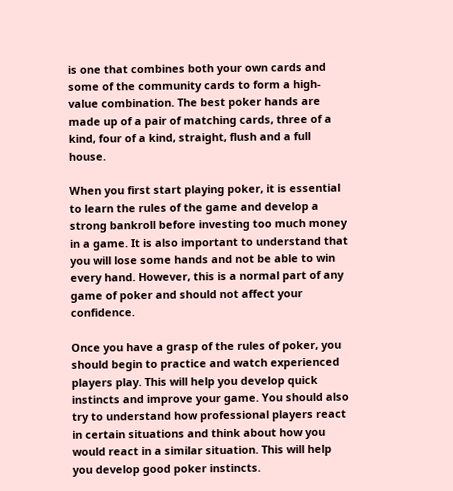is one that combines both your own cards and some of the community cards to form a high-value combination. The best poker hands are made up of a pair of matching cards, three of a kind, four of a kind, straight, flush and a full house.

When you first start playing poker, it is essential to learn the rules of the game and develop a strong bankroll before investing too much money in a game. It is also important to understand that you will lose some hands and not be able to win every hand. However, this is a normal part of any game of poker and should not affect your confidence.

Once you have a grasp of the rules of poker, you should begin to practice and watch experienced players play. This will help you develop quick instincts and improve your game. You should also try to understand how professional players react in certain situations and think about how you would react in a similar situation. This will help you develop good poker instincts.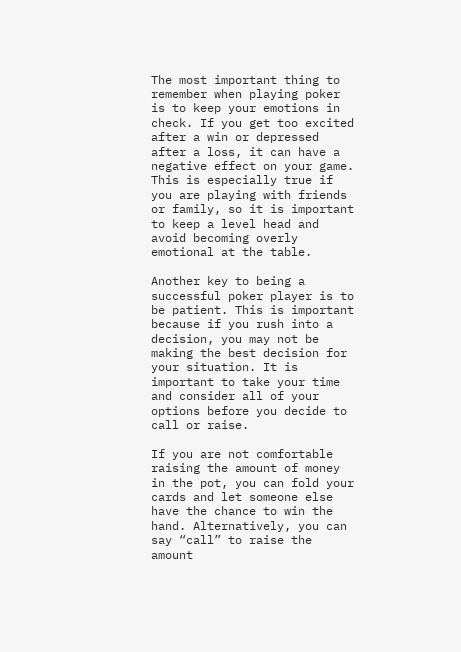The most important thing to remember when playing poker is to keep your emotions in check. If you get too excited after a win or depressed after a loss, it can have a negative effect on your game. This is especially true if you are playing with friends or family, so it is important to keep a level head and avoid becoming overly emotional at the table.

Another key to being a successful poker player is to be patient. This is important because if you rush into a decision, you may not be making the best decision for your situation. It is important to take your time and consider all of your options before you decide to call or raise.

If you are not comfortable raising the amount of money in the pot, you can fold your cards and let someone else have the chance to win the hand. Alternatively, you can say “call” to raise the amount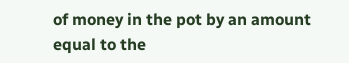of money in the pot by an amount equal to the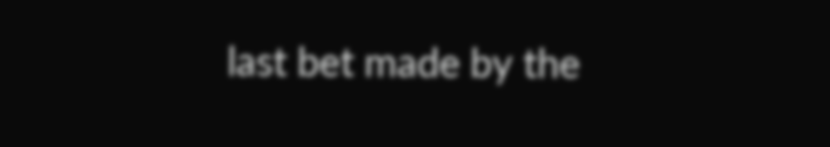last bet made by the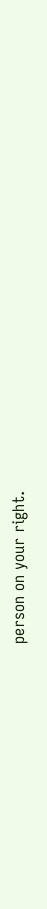person on your right.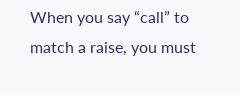When you say “call” to match a raise, you must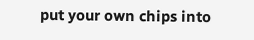put your own chips into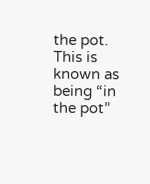the pot. This is known as being “in the pot”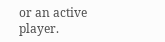or an active player.